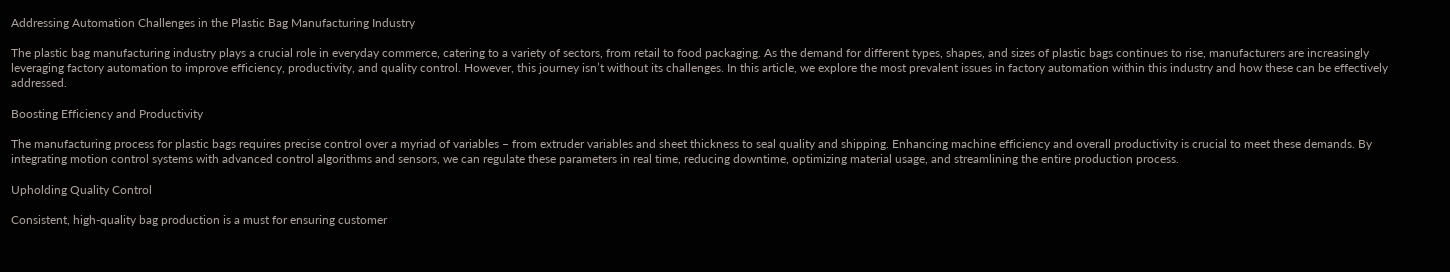Addressing Automation Challenges in the Plastic Bag Manufacturing Industry

The plastic bag manufacturing industry plays a crucial role in everyday commerce, catering to a variety of sectors, from retail to food packaging. As the demand for different types, shapes, and sizes of plastic bags continues to rise, manufacturers are increasingly leveraging factory automation to improve efficiency, productivity, and quality control. However, this journey isn’t without its challenges. In this article, we explore the most prevalent issues in factory automation within this industry and how these can be effectively addressed.

Boosting Efficiency and Productivity

The manufacturing process for plastic bags requires precise control over a myriad of variables – from extruder variables and sheet thickness to seal quality and shipping. Enhancing machine efficiency and overall productivity is crucial to meet these demands. By integrating motion control systems with advanced control algorithms and sensors, we can regulate these parameters in real time, reducing downtime, optimizing material usage, and streamlining the entire production process.

Upholding Quality Control

Consistent, high-quality bag production is a must for ensuring customer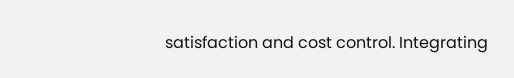satisfaction and cost control. Integrating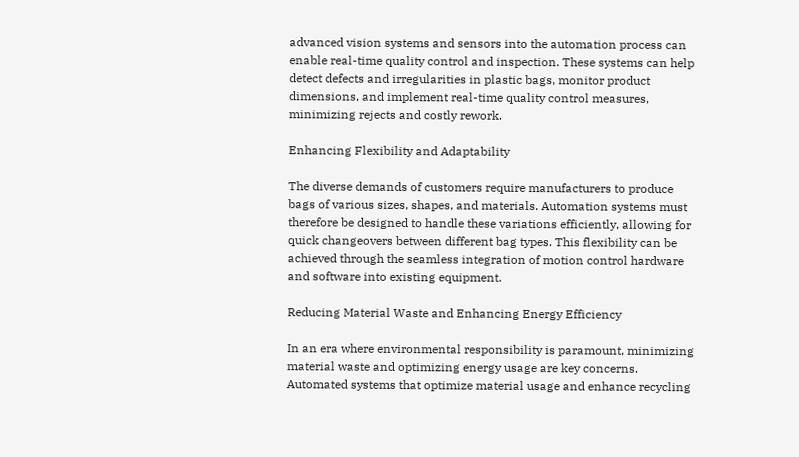advanced vision systems and sensors into the automation process can enable real-time quality control and inspection. These systems can help detect defects and irregularities in plastic bags, monitor product dimensions, and implement real-time quality control measures, minimizing rejects and costly rework.

Enhancing Flexibility and Adaptability

The diverse demands of customers require manufacturers to produce bags of various sizes, shapes, and materials. Automation systems must therefore be designed to handle these variations efficiently, allowing for quick changeovers between different bag types. This flexibility can be achieved through the seamless integration of motion control hardware and software into existing equipment.

Reducing Material Waste and Enhancing Energy Efficiency

In an era where environmental responsibility is paramount, minimizing material waste and optimizing energy usage are key concerns. Automated systems that optimize material usage and enhance recycling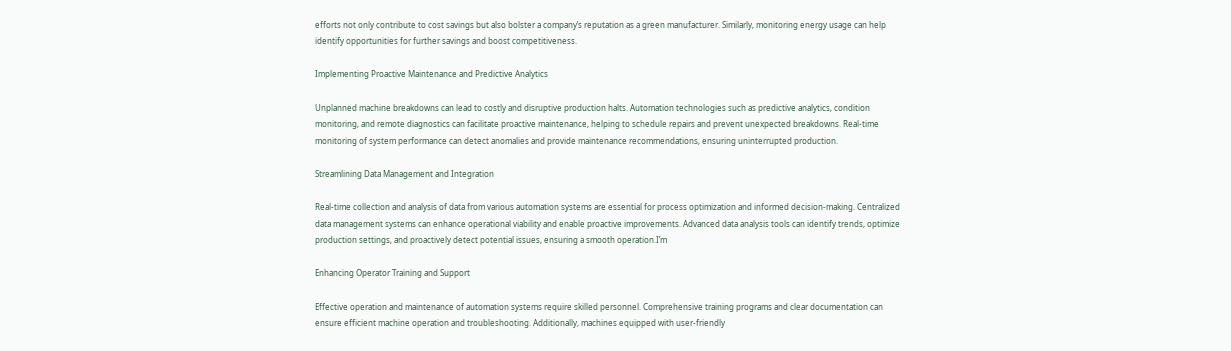efforts not only contribute to cost savings but also bolster a company’s reputation as a green manufacturer. Similarly, monitoring energy usage can help identify opportunities for further savings and boost competitiveness.

Implementing Proactive Maintenance and Predictive Analytics

Unplanned machine breakdowns can lead to costly and disruptive production halts. Automation technologies such as predictive analytics, condition monitoring, and remote diagnostics can facilitate proactive maintenance, helping to schedule repairs and prevent unexpected breakdowns. Real-time monitoring of system performance can detect anomalies and provide maintenance recommendations, ensuring uninterrupted production.

Streamlining Data Management and Integration

Real-time collection and analysis of data from various automation systems are essential for process optimization and informed decision-making. Centralized data management systems can enhance operational viability and enable proactive improvements. Advanced data analysis tools can identify trends, optimize production settings, and proactively detect potential issues, ensuring a smooth operation.I’m

Enhancing Operator Training and Support

Effective operation and maintenance of automation systems require skilled personnel. Comprehensive training programs and clear documentation can ensure efficient machine operation and troubleshooting. Additionally, machines equipped with user-friendly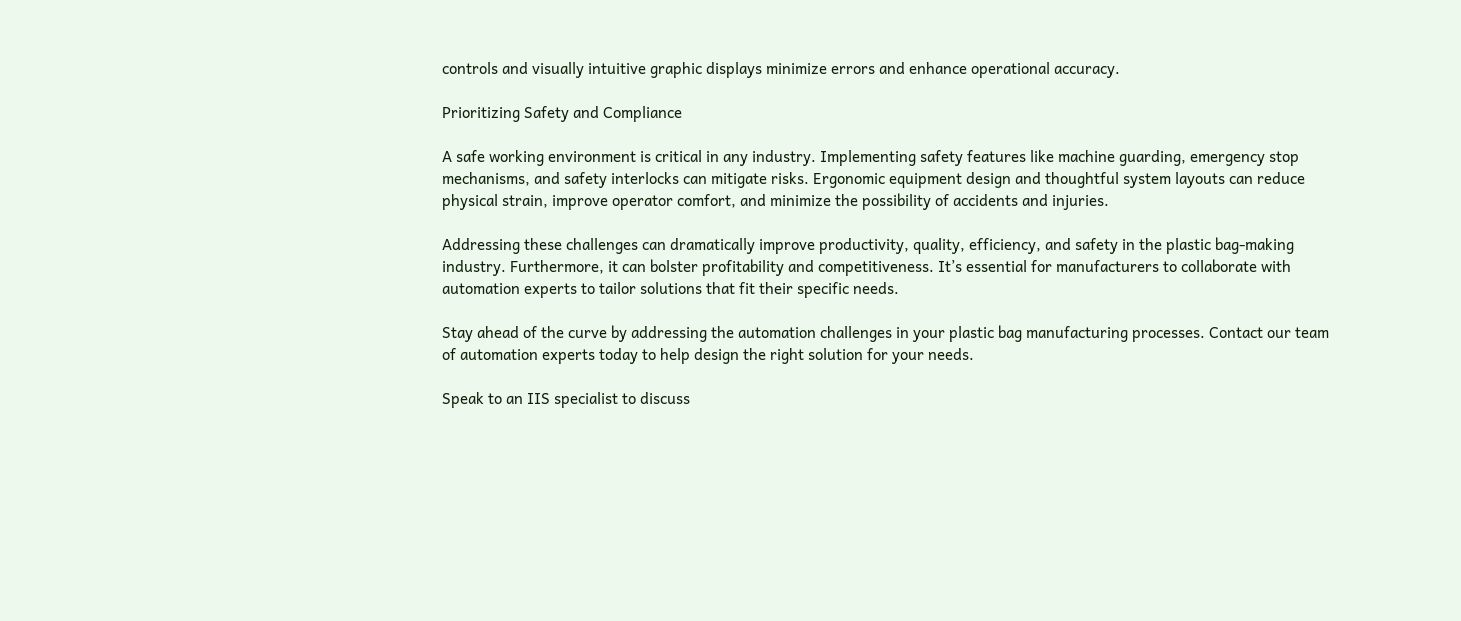controls and visually intuitive graphic displays minimize errors and enhance operational accuracy.

Prioritizing Safety and Compliance

A safe working environment is critical in any industry. Implementing safety features like machine guarding, emergency stop mechanisms, and safety interlocks can mitigate risks. Ergonomic equipment design and thoughtful system layouts can reduce physical strain, improve operator comfort, and minimize the possibility of accidents and injuries.

Addressing these challenges can dramatically improve productivity, quality, efficiency, and safety in the plastic bag-making industry. Furthermore, it can bolster profitability and competitiveness. It’s essential for manufacturers to collaborate with automation experts to tailor solutions that fit their specific needs.

Stay ahead of the curve by addressing the automation challenges in your plastic bag manufacturing processes. Contact our team of automation experts today to help design the right solution for your needs.

Speak to an IIS specialist to discuss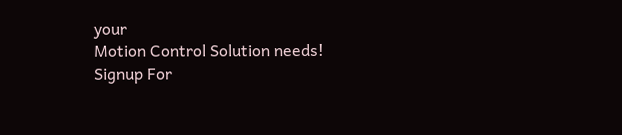your
Motion Control Solution needs!
Signup For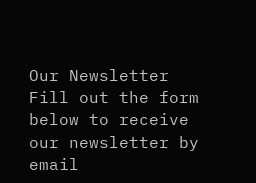Our Newsletter
Fill out the form below to receive our newsletter by email